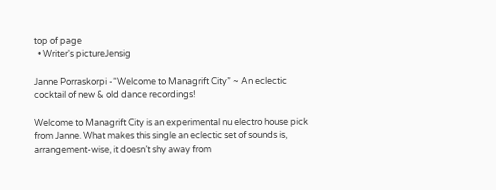top of page
  • Writer's pictureJensig

Janne Porraskorpi -“Welcome to Managrift City” ~ An eclectic cocktail of new & old dance recordings!

Welcome to Managrift City is an experimental nu electro house pick from Janne. What makes this single an eclectic set of sounds is, arrangement-wise, it doesn’t shy away from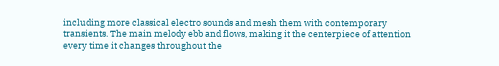including more classical electro sounds and mesh them with contemporary transients. The main melody ebb and flows, making it the centerpiece of attention every time it changes throughout the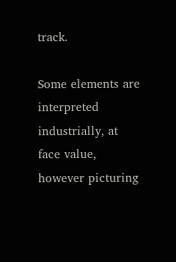track.

Some elements are interpreted industrially, at face value, however picturing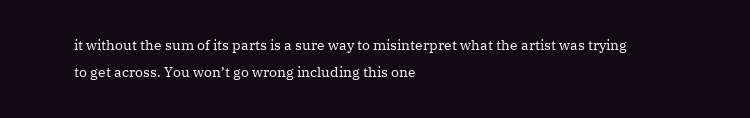it without the sum of its parts is a sure way to misinterpret what the artist was trying to get across. You won’t go wrong including this one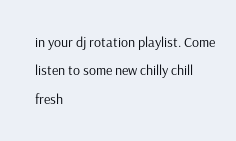in your dj rotation playlist. Come listen to some new chilly chill fresh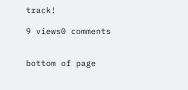track!

9 views0 comments


bottom of page